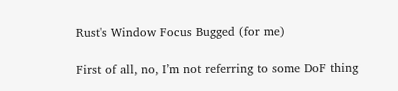Rust's Window Focus Bugged (for me)

First of all, no, I’m not referring to some DoF thing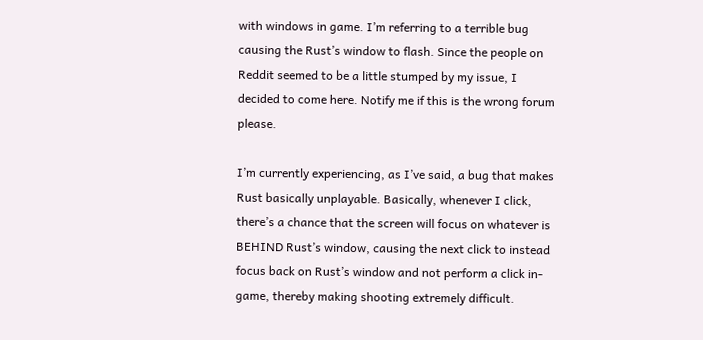with windows in game. I’m referring to a terrible bug causing the Rust’s window to flash. Since the people on Reddit seemed to be a little stumped by my issue, I decided to come here. Notify me if this is the wrong forum please.

I’m currently experiencing, as I’ve said, a bug that makes Rust basically unplayable. Basically, whenever I click, there’s a chance that the screen will focus on whatever is BEHIND Rust’s window, causing the next click to instead focus back on Rust’s window and not perform a click in-game, thereby making shooting extremely difficult.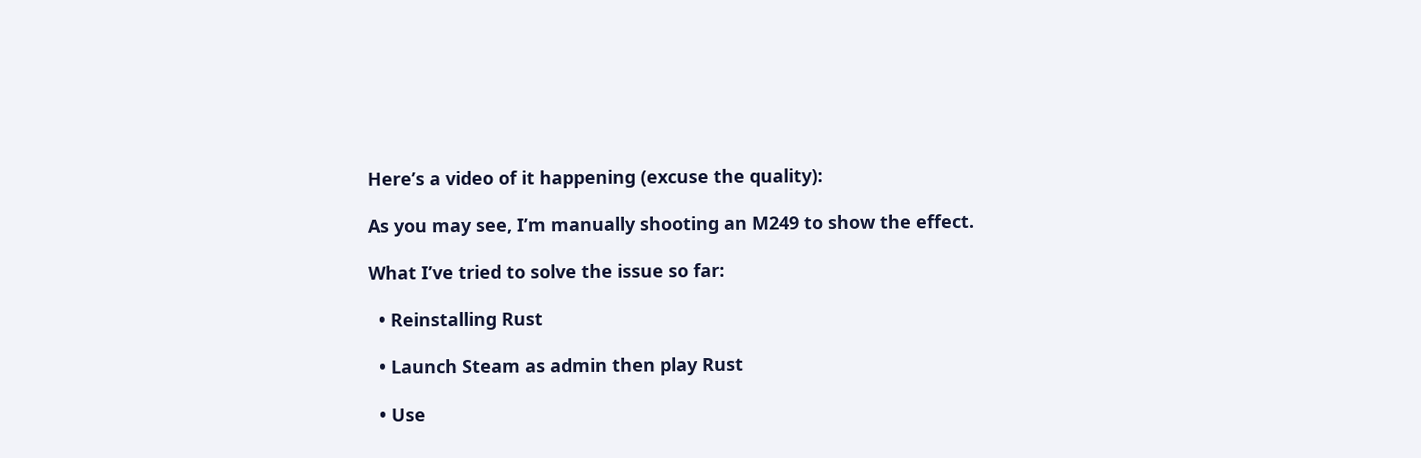Here’s a video of it happening (excuse the quality):

As you may see, I’m manually shooting an M249 to show the effect.

What I’ve tried to solve the issue so far:

  • Reinstalling Rust

  • Launch Steam as admin then play Rust

  • Use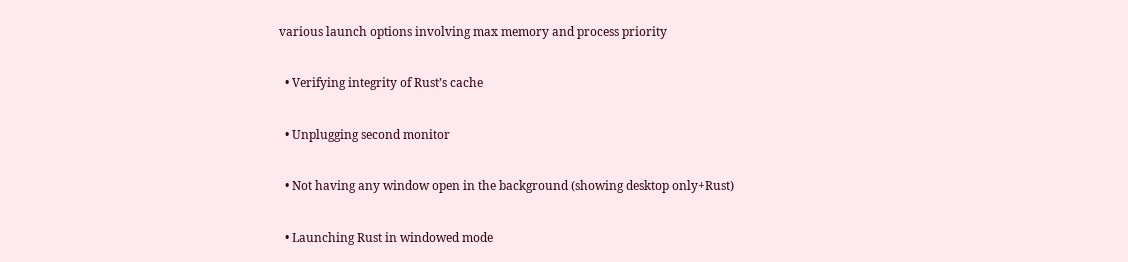various launch options involving max memory and process priority

  • Verifying integrity of Rust’s cache

  • Unplugging second monitor

  • Not having any window open in the background (showing desktop only+Rust)

  • Launching Rust in windowed mode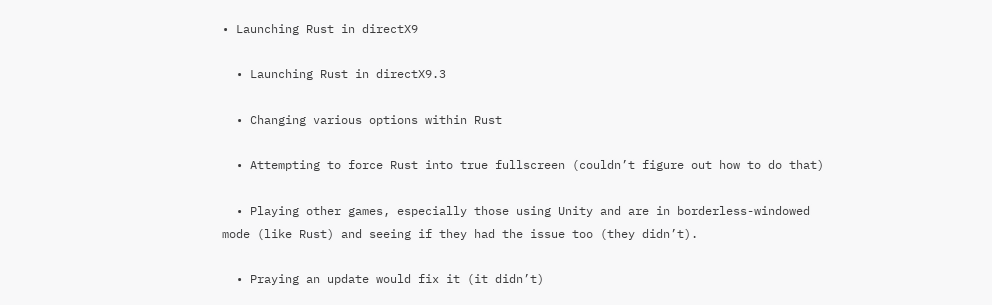• Launching Rust in directX9

  • Launching Rust in directX9.3

  • Changing various options within Rust

  • Attempting to force Rust into true fullscreen (couldn’t figure out how to do that)

  • Playing other games, especially those using Unity and are in borderless-windowed mode (like Rust) and seeing if they had the issue too (they didn’t).

  • Praying an update would fix it (it didn’t)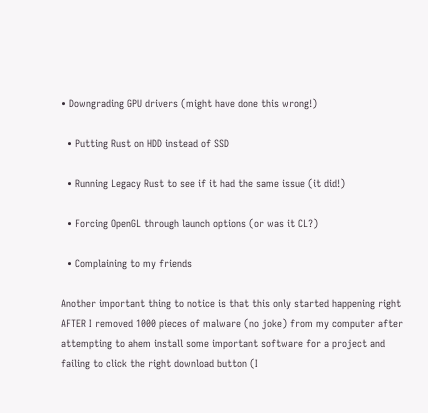• Downgrading GPU drivers (might have done this wrong!)

  • Putting Rust on HDD instead of SSD

  • Running Legacy Rust to see if it had the same issue (it did!)

  • Forcing OpenGL through launch options (or was it CL?)

  • Complaining to my friends

Another important thing to notice is that this only started happening right AFTER I removed 1000 pieces of malware (no joke) from my computer after attempting to ahem install some important software for a project and failing to click the right download button (I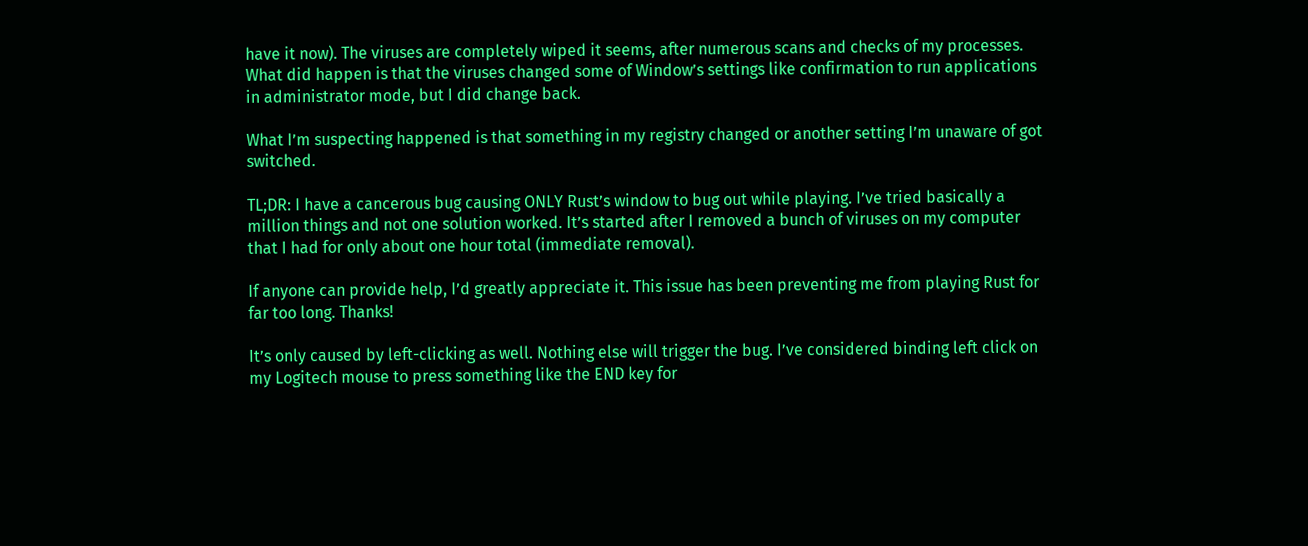have it now). The viruses are completely wiped it seems, after numerous scans and checks of my processes. What did happen is that the viruses changed some of Window’s settings like confirmation to run applications in administrator mode, but I did change back.

What I’m suspecting happened is that something in my registry changed or another setting I’m unaware of got switched.

TL;DR: I have a cancerous bug causing ONLY Rust’s window to bug out while playing. I’ve tried basically a million things and not one solution worked. It’s started after I removed a bunch of viruses on my computer that I had for only about one hour total (immediate removal).

If anyone can provide help, I’d greatly appreciate it. This issue has been preventing me from playing Rust for far too long. Thanks!

It’s only caused by left-clicking as well. Nothing else will trigger the bug. I’ve considered binding left click on my Logitech mouse to press something like the END key for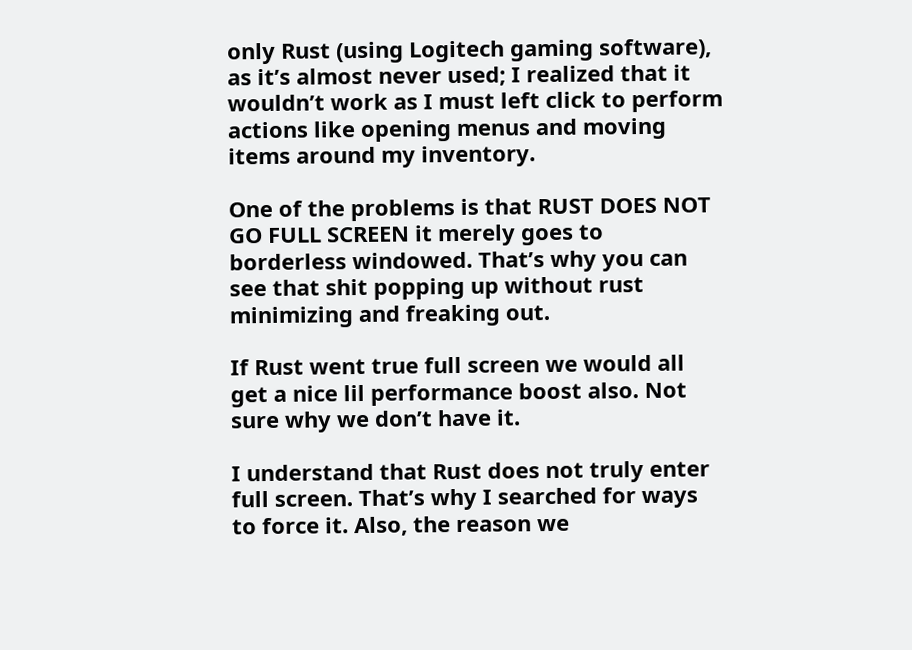only Rust (using Logitech gaming software), as it’s almost never used; I realized that it wouldn’t work as I must left click to perform actions like opening menus and moving items around my inventory.

One of the problems is that RUST DOES NOT GO FULL SCREEN it merely goes to borderless windowed. That’s why you can see that shit popping up without rust minimizing and freaking out.

If Rust went true full screen we would all get a nice lil performance boost also. Not sure why we don’t have it.

I understand that Rust does not truly enter full screen. That’s why I searched for ways to force it. Also, the reason we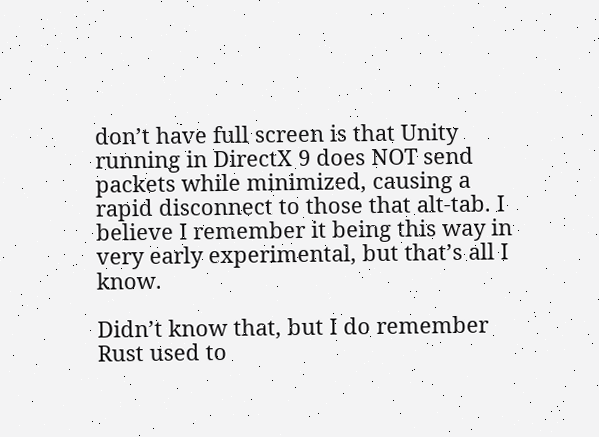don’t have full screen is that Unity running in DirectX 9 does NOT send packets while minimized, causing a rapid disconnect to those that alt-tab. I believe I remember it being this way in very early experimental, but that’s all I know.

Didn’t know that, but I do remember Rust used to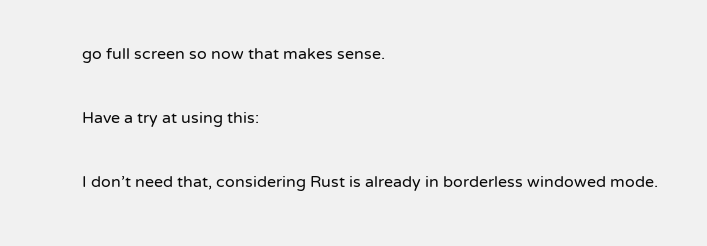go full screen so now that makes sense.

Have a try at using this:

I don’t need that, considering Rust is already in borderless windowed mode.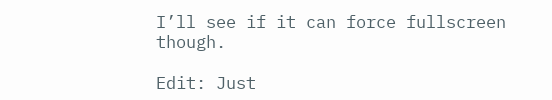I’ll see if it can force fullscreen though.

Edit: Just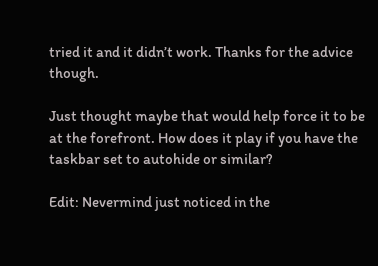tried it and it didn’t work. Thanks for the advice though.

Just thought maybe that would help force it to be at the forefront. How does it play if you have the taskbar set to autohide or similar?

Edit: Nevermind just noticed in the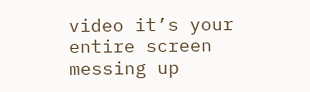video it’s your entire screen messing up